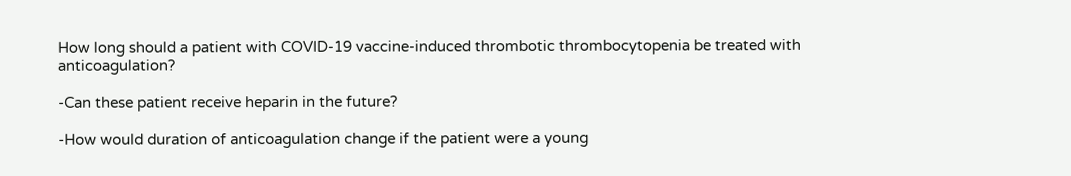How long should a patient with COVID-19 vaccine-induced thrombotic thrombocytopenia be treated with anticoagulation?

-Can these patient receive heparin in the future?

-How would duration of anticoagulation change if the patient were a young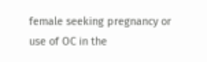female seeking pregnancy or use of OC in the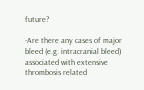future?

-Are there any cases of major bleed (e.g. intracranial bleed) associated with extensive thrombosis related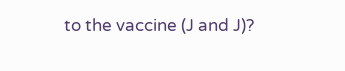to the vaccine (J and J)?